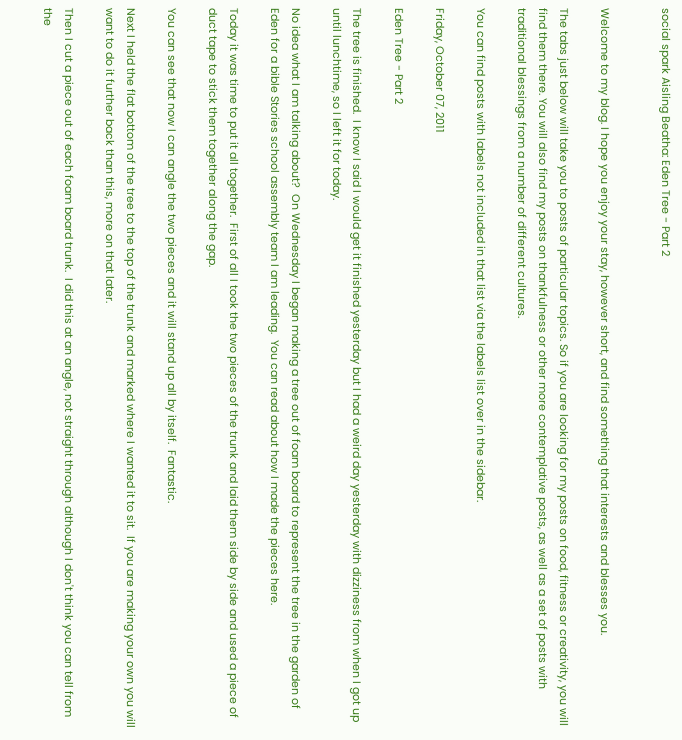social spark Aisling Beatha: Eden Tree - Part 2


Welcome to my blog. I hope you enjoy your stay, however short, and find something that interests and blesses you.

The tabs just below will take you to posts of particular topics. So if you are looking for my posts on food, fitness or creativity, you will find them there. You will also find my posts on thankfulness or other more contemplative posts, as well as a set of posts with traditional blessings from a number of different cultures.

You can find posts with labels not included in that list via the labels list over in the sidebar.

Friday, October 07, 2011

Eden Tree - Part 2

The tree is finished.  I know I said I would get it finished yesterday but I had a weird day yesterday with dizziness from when I got up until lunchtime, so I left it for today.

No idea what I am talking about?  On Wednesday I began making a tree out of foam board to represent the tree in the garden of Eden for a bible Stories school assembly team I am leading.  You can read about how I made the pieces here.

Today it was time to put it all together.  First of all I took the two pieces of the trunk and laid them side by side and used a piece of duct tape to stick them together along the gap.

You can see that now I can angle the two pieces and it will stand up all by itself.  Fantastic.

Next I held the flat bottom of the tree to the top of the trunk and marked where I wanted it to sit.  If you are making your own you will want to do it further back than this, more on that later.

Then I cut a piece out of each foam board trunk.  I did this at an angle, not straight through although I don't think you can tell from the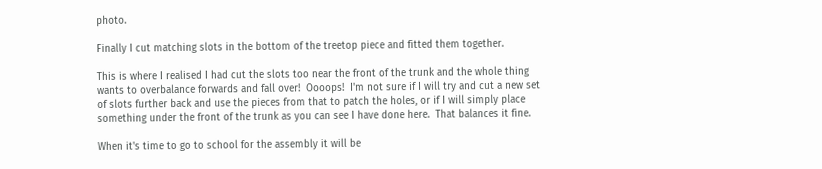photo.

Finally I cut matching slots in the bottom of the treetop piece and fitted them together.

This is where I realised I had cut the slots too near the front of the trunk and the whole thing wants to overbalance forwards and fall over!  Oooops!  I'm not sure if I will try and cut a new set of slots further back and use the pieces from that to patch the holes, or if I will simply place something under the front of the trunk as you can see I have done here.  That balances it fine.

When it's time to go to school for the assembly it will be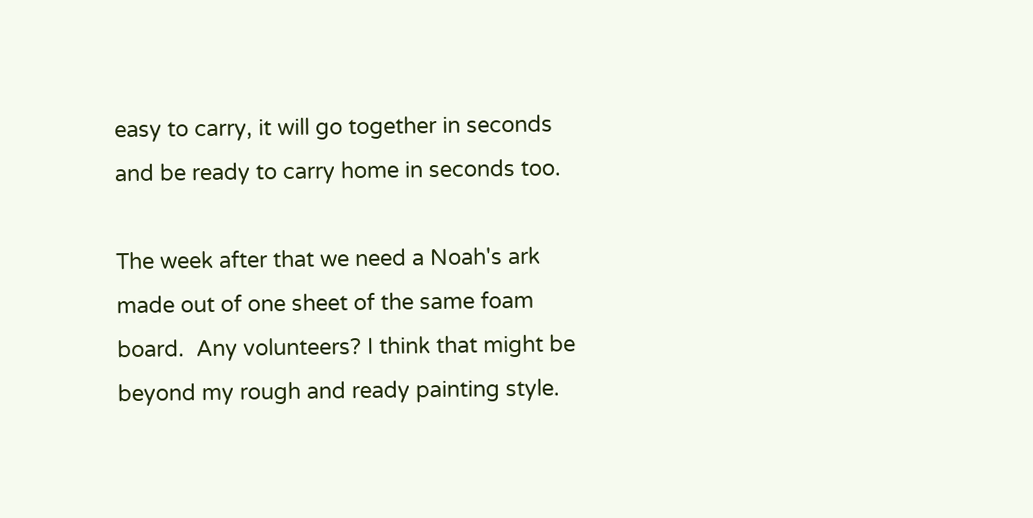easy to carry, it will go together in seconds and be ready to carry home in seconds too.

The week after that we need a Noah's ark made out of one sheet of the same foam board.  Any volunteers? I think that might be beyond my rough and ready painting style.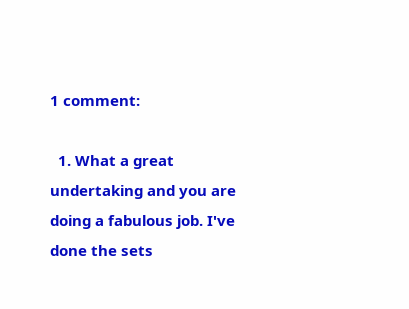1 comment:

  1. What a great undertaking and you are doing a fabulous job. I've done the sets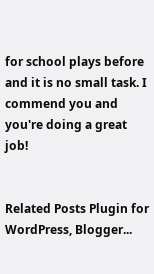for school plays before and it is no small task. I commend you and you're doing a great job!


Related Posts Plugin for WordPress, Blogger...